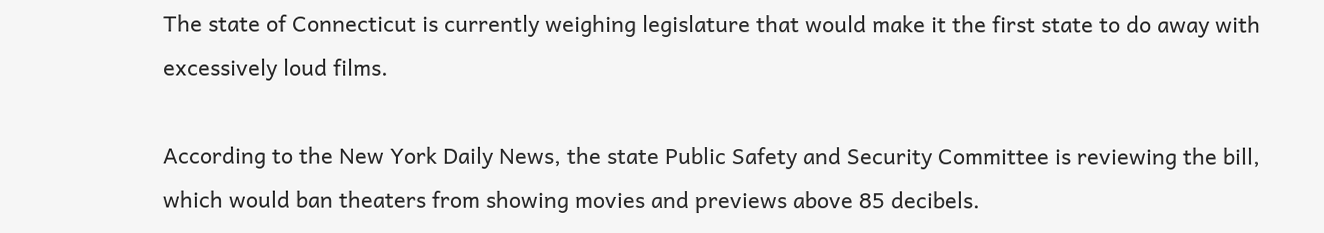The state of Connecticut is currently weighing legislature that would make it the first state to do away with excessively loud films.

According to the New York Daily News, the state Public Safety and Security Committee is reviewing the bill, which would ban theaters from showing movies and previews above 85 decibels.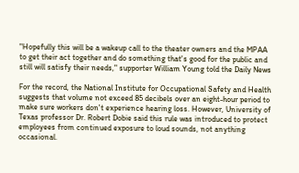"Hopefully this will be a wakeup call to the theater owners and the MPAA to get their act together and do something that's good for the public and still will satisfy their needs," supporter William Young told the Daily News

For the record, the National Institute for Occupational Safety and Health suggests that volume not exceed 85 decibels over an eight-hour period to make sure workers don't experience hearing loss. However, University of Texas professor Dr. Robert Dobie said this rule was introduced to protect employees from continued exposure to loud sounds, not anything occasional.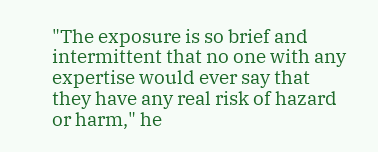"The exposure is so brief and intermittent that no one with any expertise would ever say that they have any real risk of hazard or harm," he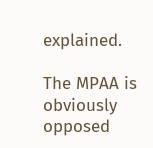explained.

The MPAA is obviously opposed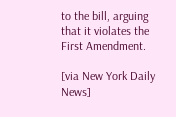to the bill, arguing that it violates the First Amendment.

[via New York Daily News]